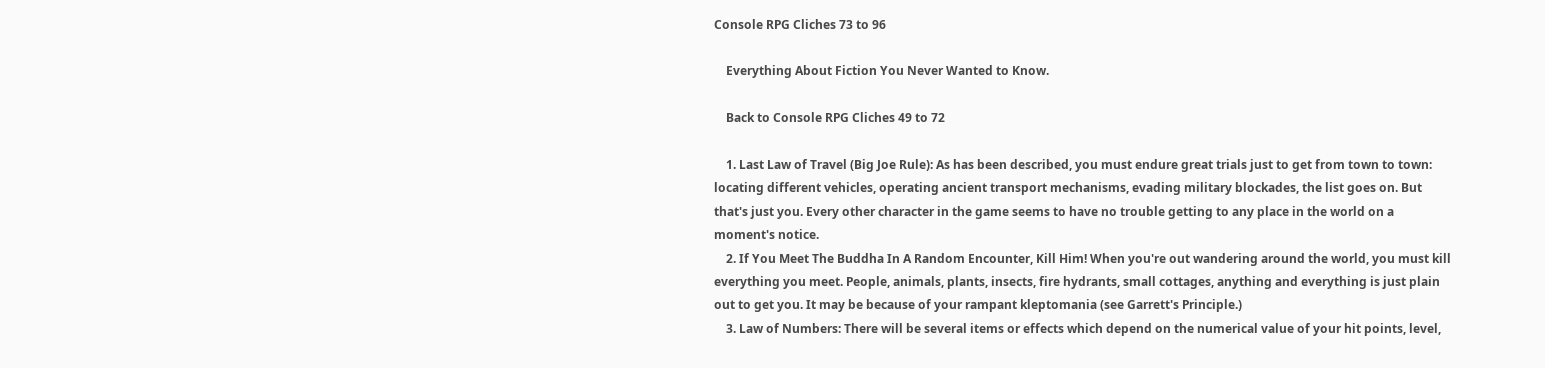Console RPG Cliches 73 to 96

    Everything About Fiction You Never Wanted to Know.

    Back to Console RPG Cliches 49 to 72

    1. Last Law of Travel (Big Joe Rule): As has been described, you must endure great trials just to get from town to town: locating different vehicles, operating ancient transport mechanisms, evading military blockades, the list goes on. But that's just you. Every other character in the game seems to have no trouble getting to any place in the world on a moment's notice.
    2. If You Meet The Buddha In A Random Encounter, Kill Him! When you're out wandering around the world, you must kill everything you meet. People, animals, plants, insects, fire hydrants, small cottages, anything and everything is just plain out to get you. It may be because of your rampant kleptomania (see Garrett's Principle.)
    3. Law of Numbers: There will be several items or effects which depend on the numerical value of your hit points, level,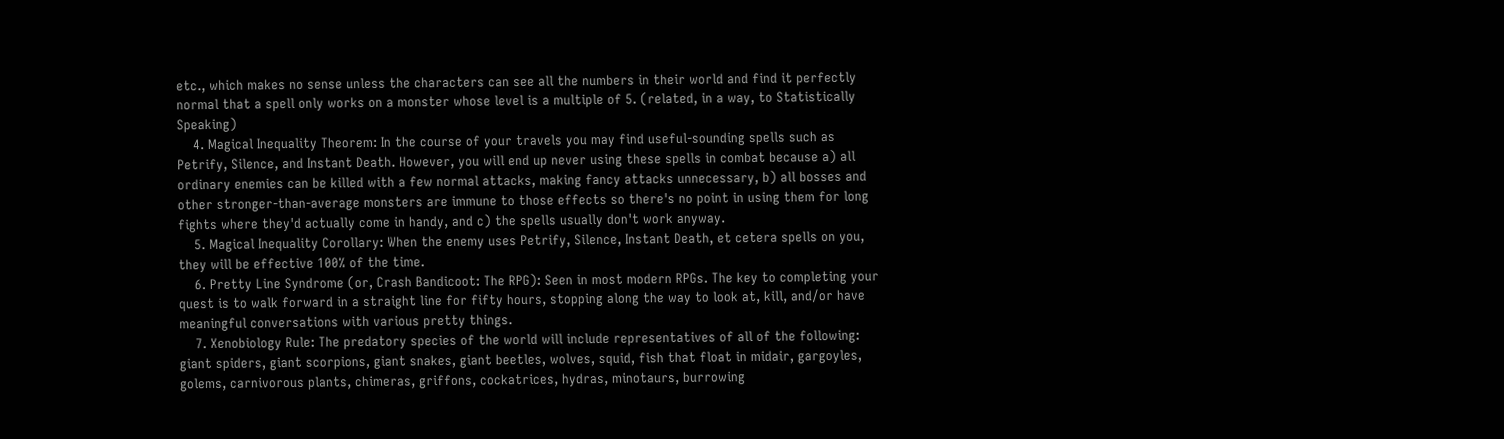etc., which makes no sense unless the characters can see all the numbers in their world and find it perfectly normal that a spell only works on a monster whose level is a multiple of 5. (related, in a way, to Statistically Speaking)
    4. Magical Inequality Theorem: In the course of your travels you may find useful-sounding spells such as Petrify, Silence, and Instant Death. However, you will end up never using these spells in combat because a) all ordinary enemies can be killed with a few normal attacks, making fancy attacks unnecessary, b) all bosses and other stronger-than-average monsters are immune to those effects so there's no point in using them for long fights where they'd actually come in handy, and c) the spells usually don't work anyway.
    5. Magical Inequality Corollary: When the enemy uses Petrify, Silence, Instant Death, et cetera spells on you, they will be effective 100% of the time.
    6. Pretty Line Syndrome (or, Crash Bandicoot: The RPG): Seen in most modern RPGs. The key to completing your quest is to walk forward in a straight line for fifty hours, stopping along the way to look at, kill, and/or have meaningful conversations with various pretty things.
    7. Xenobiology Rule: The predatory species of the world will include representatives of all of the following: giant spiders, giant scorpions, giant snakes, giant beetles, wolves, squid, fish that float in midair, gargoyles, golems, carnivorous plants, chimeras, griffons, cockatrices, hydras, minotaurs, burrowing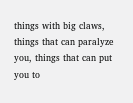things with big claws, things that can paralyze you, things that can put you to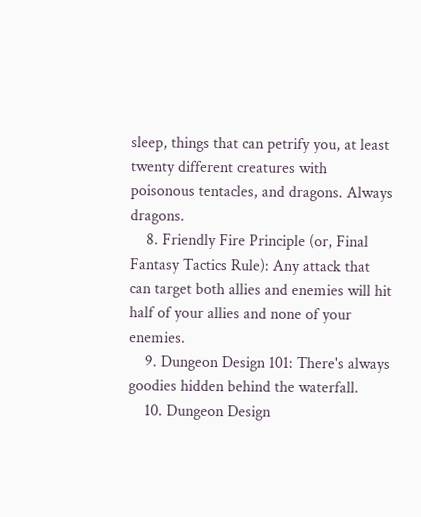sleep, things that can petrify you, at least twenty different creatures with poisonous tentacles, and dragons. Always dragons.
    8. Friendly Fire Principle (or, Final Fantasy Tactics Rule): Any attack that can target both allies and enemies will hit half of your allies and none of your enemies.
    9. Dungeon Design 101: There's always goodies hidden behind the waterfall.
    10. Dungeon Design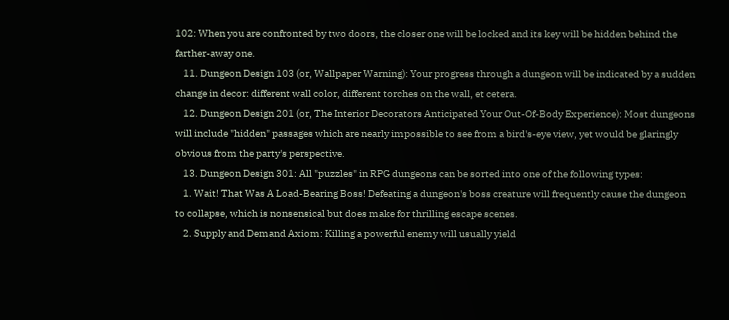102: When you are confronted by two doors, the closer one will be locked and its key will be hidden behind the farther-away one.
    11. Dungeon Design 103 (or, Wallpaper Warning): Your progress through a dungeon will be indicated by a sudden change in decor: different wall color, different torches on the wall, et cetera.
    12. Dungeon Design 201 (or, The Interior Decorators Anticipated Your Out-Of-Body Experience): Most dungeons will include "hidden" passages which are nearly impossible to see from a bird's-eye view, yet would be glaringly obvious from the party's perspective.
    13. Dungeon Design 301: All "puzzles" in RPG dungeons can be sorted into one of the following types:
    1. Wait! That Was A Load-Bearing Boss! Defeating a dungeon's boss creature will frequently cause the dungeon to collapse, which is nonsensical but does make for thrilling escape scenes.
    2. Supply and Demand Axiom: Killing a powerful enemy will usually yield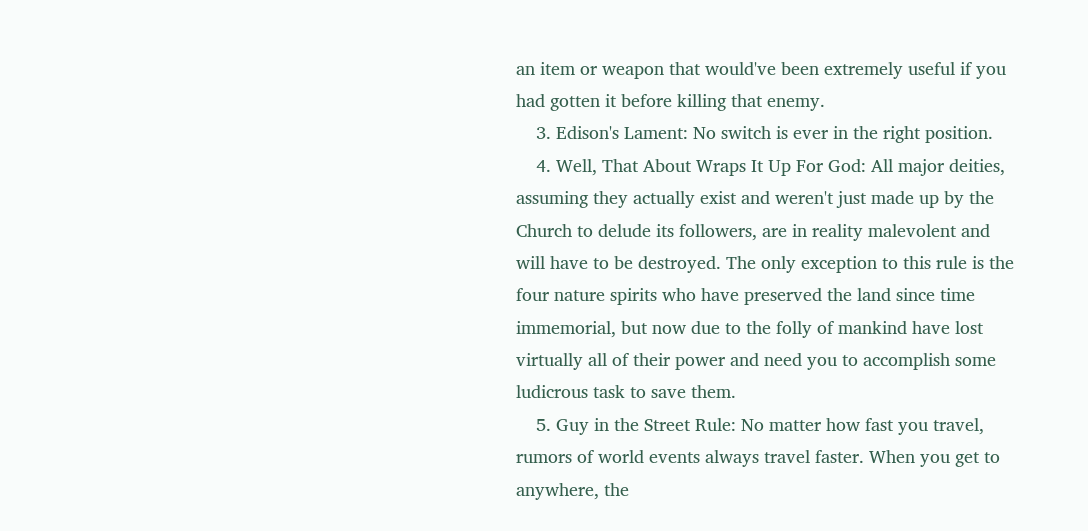an item or weapon that would've been extremely useful if you had gotten it before killing that enemy.
    3. Edison's Lament: No switch is ever in the right position.
    4. Well, That About Wraps It Up For God: All major deities, assuming they actually exist and weren't just made up by the Church to delude its followers, are in reality malevolent and will have to be destroyed. The only exception to this rule is the four nature spirits who have preserved the land since time immemorial, but now due to the folly of mankind have lost virtually all of their power and need you to accomplish some ludicrous task to save them.
    5. Guy in the Street Rule: No matter how fast you travel, rumors of world events always travel faster. When you get to anywhere, the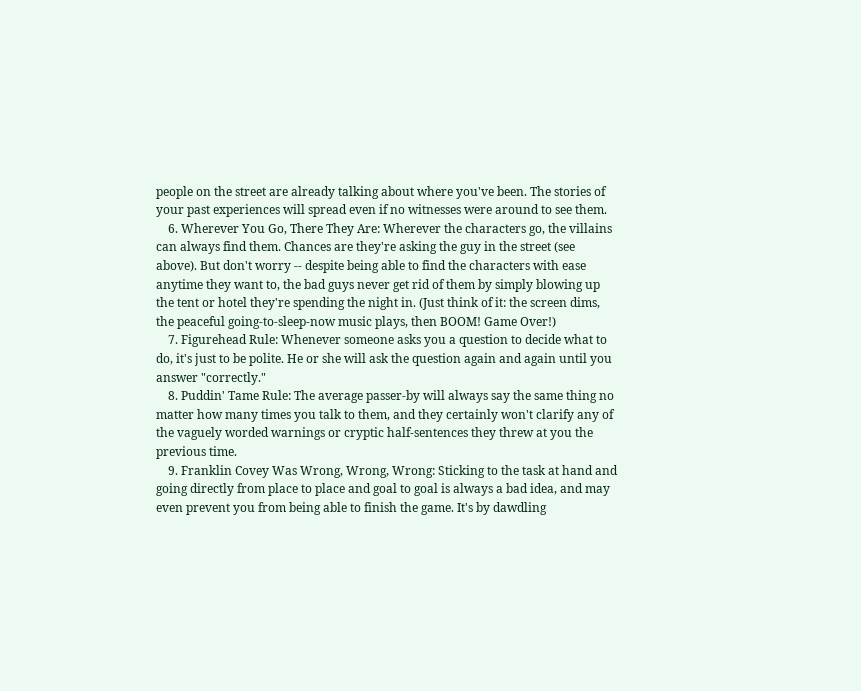people on the street are already talking about where you've been. The stories of your past experiences will spread even if no witnesses were around to see them.
    6. Wherever You Go, There They Are: Wherever the characters go, the villains can always find them. Chances are they're asking the guy in the street (see above). But don't worry -- despite being able to find the characters with ease anytime they want to, the bad guys never get rid of them by simply blowing up the tent or hotel they're spending the night in. (Just think of it: the screen dims, the peaceful going-to-sleep-now music plays, then BOOM! Game Over!)
    7. Figurehead Rule: Whenever someone asks you a question to decide what to do, it's just to be polite. He or she will ask the question again and again until you answer "correctly."
    8. Puddin' Tame Rule: The average passer-by will always say the same thing no matter how many times you talk to them, and they certainly won't clarify any of the vaguely worded warnings or cryptic half-sentences they threw at you the previous time.
    9. Franklin Covey Was Wrong, Wrong, Wrong: Sticking to the task at hand and going directly from place to place and goal to goal is always a bad idea, and may even prevent you from being able to finish the game. It's by dawdling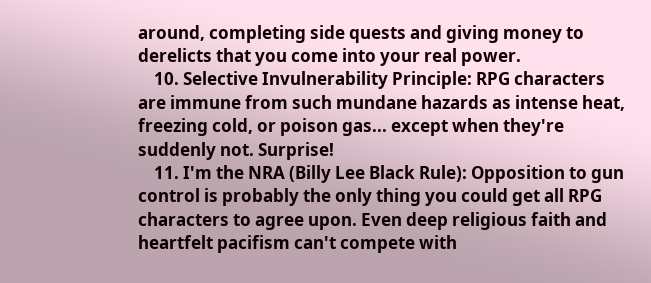around, completing side quests and giving money to derelicts that you come into your real power.
    10. Selective Invulnerability Principle: RPG characters are immune from such mundane hazards as intense heat, freezing cold, or poison gas... except when they're suddenly not. Surprise!
    11. I'm the NRA (Billy Lee Black Rule): Opposition to gun control is probably the only thing you could get all RPG characters to agree upon. Even deep religious faith and heartfelt pacifism can't compete with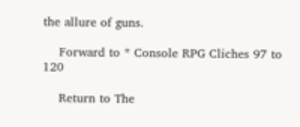the allure of guns.

    Forward to * Console RPG Cliches 97 to 120

    Return to The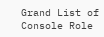Grand List of Console Role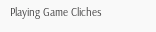Playing Game Cliches